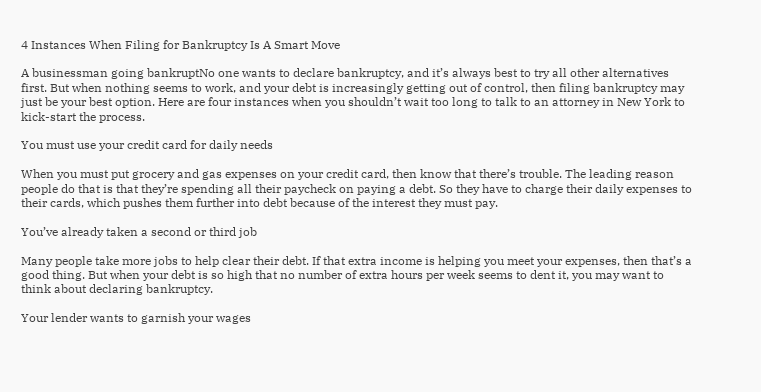4 Instances When Filing for Bankruptcy Is A Smart Move

A businessman going bankruptNo one wants to declare bankruptcy, and it’s always best to try all other alternatives first. But when nothing seems to work, and your debt is increasingly getting out of control, then filing bankruptcy may just be your best option. Here are four instances when you shouldn’t wait too long to talk to an attorney in New York to kick-start the process.

You must use your credit card for daily needs

When you must put grocery and gas expenses on your credit card, then know that there’s trouble. The leading reason people do that is that they’re spending all their paycheck on paying a debt. So they have to charge their daily expenses to their cards, which pushes them further into debt because of the interest they must pay.

You’ve already taken a second or third job

Many people take more jobs to help clear their debt. If that extra income is helping you meet your expenses, then that’s a good thing. But when your debt is so high that no number of extra hours per week seems to dent it, you may want to think about declaring bankruptcy.

Your lender wants to garnish your wages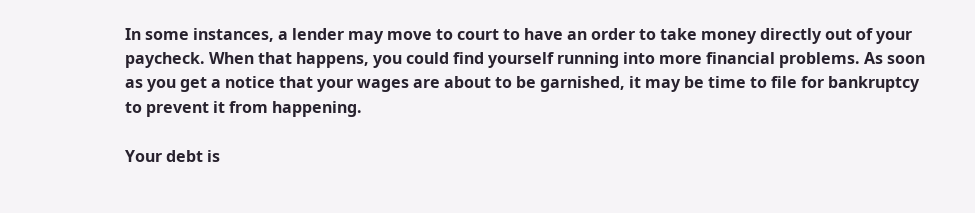In some instances, a lender may move to court to have an order to take money directly out of your paycheck. When that happens, you could find yourself running into more financial problems. As soon as you get a notice that your wages are about to be garnished, it may be time to file for bankruptcy to prevent it from happening.

Your debt is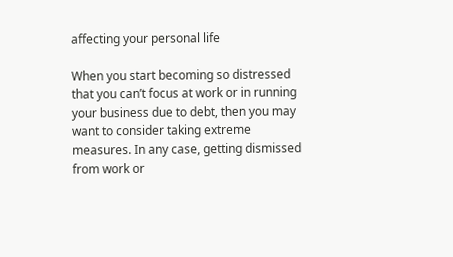affecting your personal life

When you start becoming so distressed that you can’t focus at work or in running your business due to debt, then you may want to consider taking extreme measures. In any case, getting dismissed from work or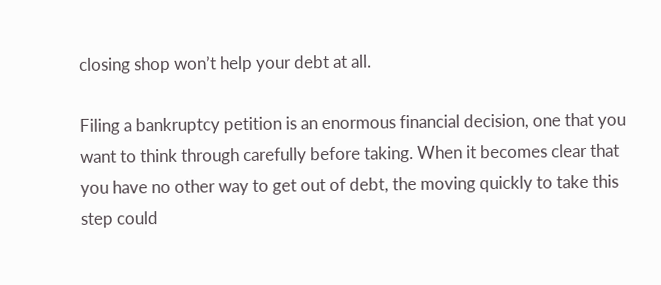closing shop won’t help your debt at all.

Filing a bankruptcy petition is an enormous financial decision, one that you want to think through carefully before taking. When it becomes clear that you have no other way to get out of debt, the moving quickly to take this step could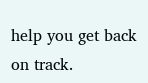help you get back on track.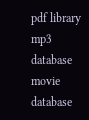pdf library mp3 database movie database